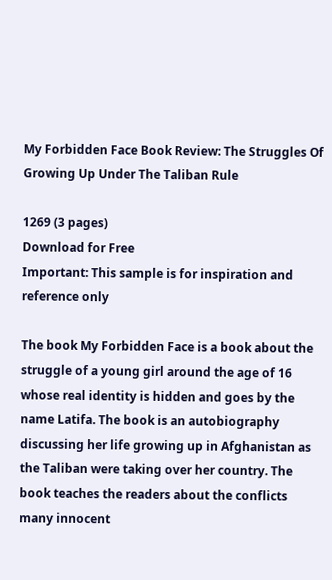My Forbidden Face Book Review: The Struggles Of Growing Up Under The Taliban Rule

1269 (3 pages)
Download for Free
Important: This sample is for inspiration and reference only

The book My Forbidden Face is a book about the struggle of a young girl around the age of 16 whose real identity is hidden and goes by the name Latifa. The book is an autobiography discussing her life growing up in Afghanistan as the Taliban were taking over her country. The book teaches the readers about the conflicts many innocent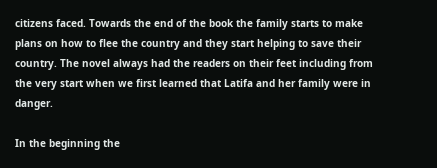citizens faced. Towards the end of the book the family starts to make plans on how to flee the country and they start helping to save their country. The novel always had the readers on their feet including from the very start when we first learned that Latifa and her family were in danger.

In the beginning the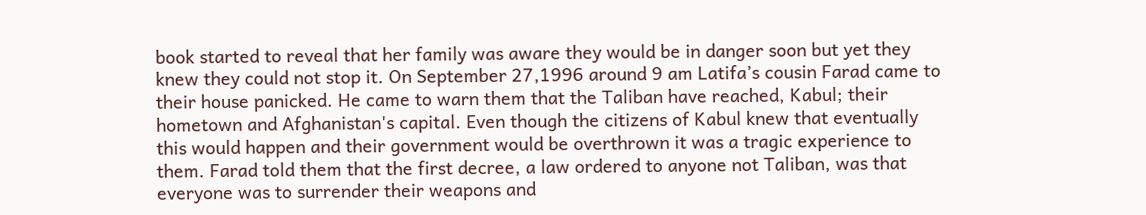book started to reveal that her family was aware they would be in danger soon but yet they knew they could not stop it. On September 27,1996 around 9 am Latifa’s cousin Farad came to their house panicked. He came to warn them that the Taliban have reached, Kabul; their hometown and Afghanistan's capital. Even though the citizens of Kabul knew that eventually this would happen and their government would be overthrown it was a tragic experience to them. Farad told them that the first decree, a law ordered to anyone not Taliban, was that everyone was to surrender their weapons and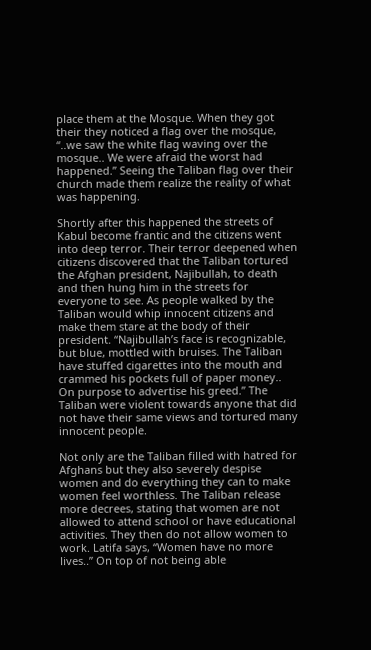place them at the Mosque. When they got their they noticed a flag over the mosque, “..we saw the white flag waving over the mosque.. We were afraid the worst had happened.” Seeing the Taliban flag over their church made them realize the reality of what was happening.

Shortly after this happened the streets of Kabul become frantic and the citizens went into deep terror. Their terror deepened when citizens discovered that the Taliban tortured the Afghan president, Najibullah, to death and then hung him in the streets for everyone to see. As people walked by the Taliban would whip innocent citizens and make them stare at the body of their president. “Najibullah’s face is recognizable, but blue, mottled with bruises. The Taliban have stuffed cigarettes into the mouth and crammed his pockets full of paper money.. On purpose to advertise his greed.” The Taliban were violent towards anyone that did not have their same views and tortured many innocent people.

Not only are the Taliban filled with hatred for Afghans but they also severely despise women and do everything they can to make women feel worthless. The Taliban release more decrees, stating that women are not allowed to attend school or have educational activities. They then do not allow women to work. Latifa says, “Women have no more lives..” On top of not being able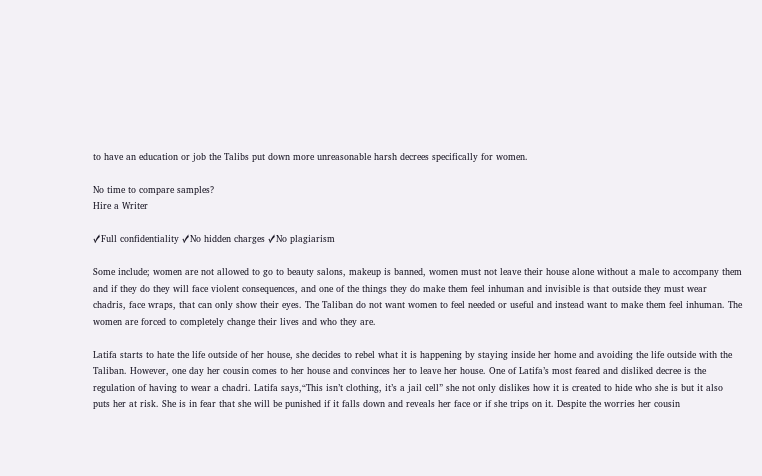to have an education or job the Talibs put down more unreasonable harsh decrees specifically for women.

No time to compare samples?
Hire a Writer

✓Full confidentiality ✓No hidden charges ✓No plagiarism

Some include; women are not allowed to go to beauty salons, makeup is banned, women must not leave their house alone without a male to accompany them and if they do they will face violent consequences, and one of the things they do make them feel inhuman and invisible is that outside they must wear chadris, face wraps, that can only show their eyes. The Taliban do not want women to feel needed or useful and instead want to make them feel inhuman. The women are forced to completely change their lives and who they are.

Latifa starts to hate the life outside of her house, she decides to rebel what it is happening by staying inside her home and avoiding the life outside with the Taliban. However, one day her cousin comes to her house and convinces her to leave her house. One of Latifa’s most feared and disliked decree is the regulation of having to wear a chadri. Latifa says,“This isn’t clothing, it’s a jail cell” she not only dislikes how it is created to hide who she is but it also puts her at risk. She is in fear that she will be punished if it falls down and reveals her face or if she trips on it. Despite the worries her cousin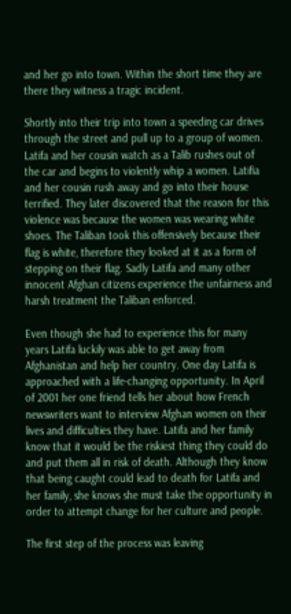and her go into town. Within the short time they are there they witness a tragic incident.

Shortly into their trip into town a speeding car drives through the street and pull up to a group of women. Latifa and her cousin watch as a Talib rushes out of the car and begins to violently whip a women. Latifia and her cousin rush away and go into their house terrified. They later discovered that the reason for this violence was because the women was wearing white shoes. The Taliban took this offensively because their flag is white, therefore they looked at it as a form of stepping on their flag. Sadly Latifa and many other innocent Afghan citizens experience the unfairness and harsh treatment the Taliban enforced.

Even though she had to experience this for many years Latifa luckily was able to get away from Afghanistan and help her country. One day Latifa is approached with a life-changing opportunity. In April of 2001 her one friend tells her about how French newswriters want to interview Afghan women on their lives and difficulties they have. Latifa and her family know that it would be the riskiest thing they could do and put them all in risk of death. Although they know that being caught could lead to death for Latifa and her family, she knows she must take the opportunity in order to attempt change for her culture and people.

The first step of the process was leaving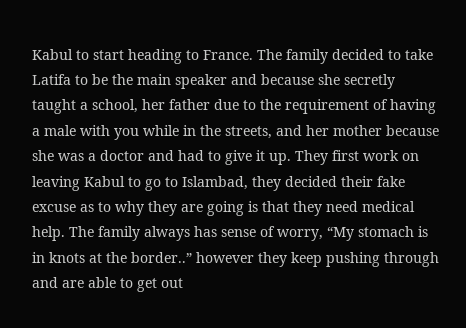Kabul to start heading to France. The family decided to take Latifa to be the main speaker and because she secretly taught a school, her father due to the requirement of having a male with you while in the streets, and her mother because she was a doctor and had to give it up. They first work on leaving Kabul to go to Islambad, they decided their fake excuse as to why they are going is that they need medical help. The family always has sense of worry, “My stomach is in knots at the border..” however they keep pushing through and are able to get out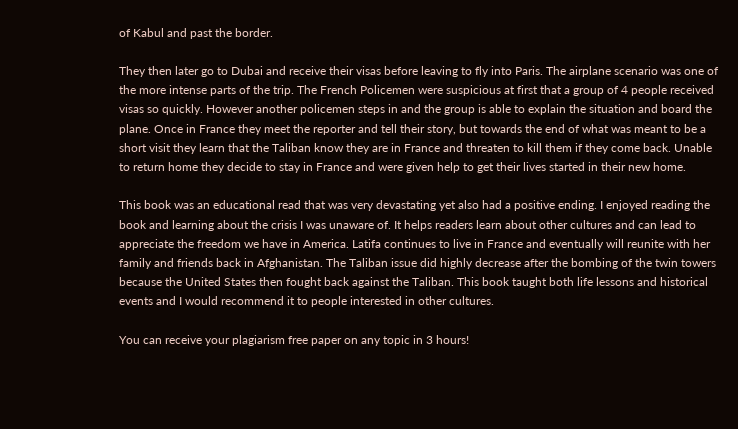of Kabul and past the border.

They then later go to Dubai and receive their visas before leaving to fly into Paris. The airplane scenario was one of the more intense parts of the trip. The French Policemen were suspicious at first that a group of 4 people received visas so quickly. However another policemen steps in and the group is able to explain the situation and board the plane. Once in France they meet the reporter and tell their story, but towards the end of what was meant to be a short visit they learn that the Taliban know they are in France and threaten to kill them if they come back. Unable to return home they decide to stay in France and were given help to get their lives started in their new home.

This book was an educational read that was very devastating yet also had a positive ending. I enjoyed reading the book and learning about the crisis I was unaware of. It helps readers learn about other cultures and can lead to appreciate the freedom we have in America. Latifa continues to live in France and eventually will reunite with her family and friends back in Afghanistan. The Taliban issue did highly decrease after the bombing of the twin towers because the United States then fought back against the Taliban. This book taught both life lessons and historical events and I would recommend it to people interested in other cultures.

You can receive your plagiarism free paper on any topic in 3 hours!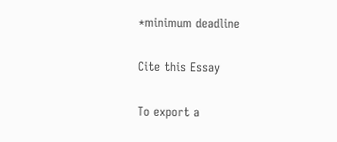*minimum deadline

Cite this Essay

To export a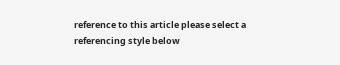reference to this article please select a referencing style below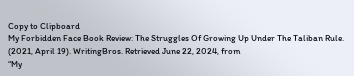Copy to Clipboard
My Forbidden Face Book Review: The Struggles Of Growing Up Under The Taliban Rule. (2021, April 19). WritingBros. Retrieved June 22, 2024, from
“My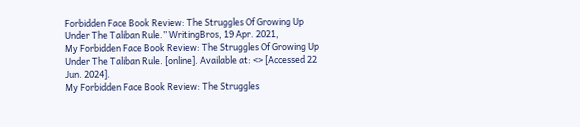Forbidden Face Book Review: The Struggles Of Growing Up Under The Taliban Rule.” WritingBros, 19 Apr. 2021,
My Forbidden Face Book Review: The Struggles Of Growing Up Under The Taliban Rule. [online]. Available at: <> [Accessed 22 Jun. 2024].
My Forbidden Face Book Review: The Struggles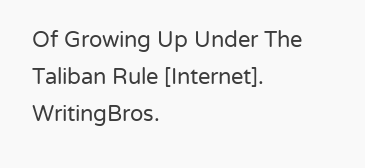Of Growing Up Under The Taliban Rule [Internet]. WritingBros.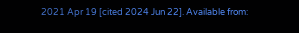2021 Apr 19 [cited 2024 Jun 22]. Available from: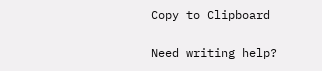Copy to Clipboard

Need writing help?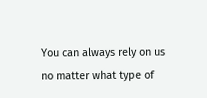You can always rely on us no matter what type of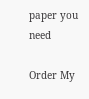paper you need

Order My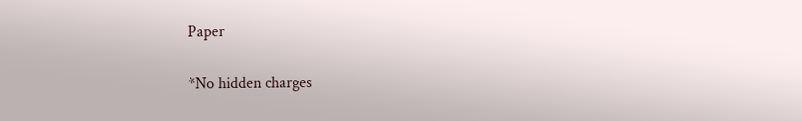Paper

*No hidden charges